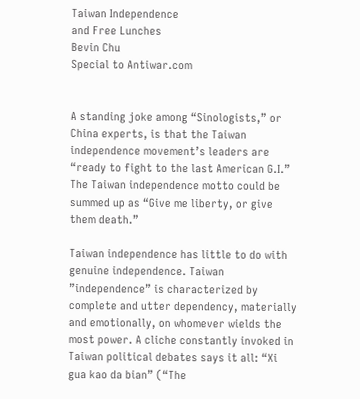Taiwan Independence
and Free Lunches
Bevin Chu
Special to Antiwar.com


A standing joke among “Sinologists,” or China experts, is that the Taiwan independence movement’s leaders are “ready to fight to the last American G.I.” The Taiwan independence motto could be summed up as “Give me liberty, or give them death.”

Taiwan independence has little to do with genuine independence. Taiwan ”independence” is characterized by complete and utter dependency, materially and emotionally, on whomever wields the most power. A cliche constantly invoked in Taiwan political debates says it all: “Xi gua kao da bian” (“The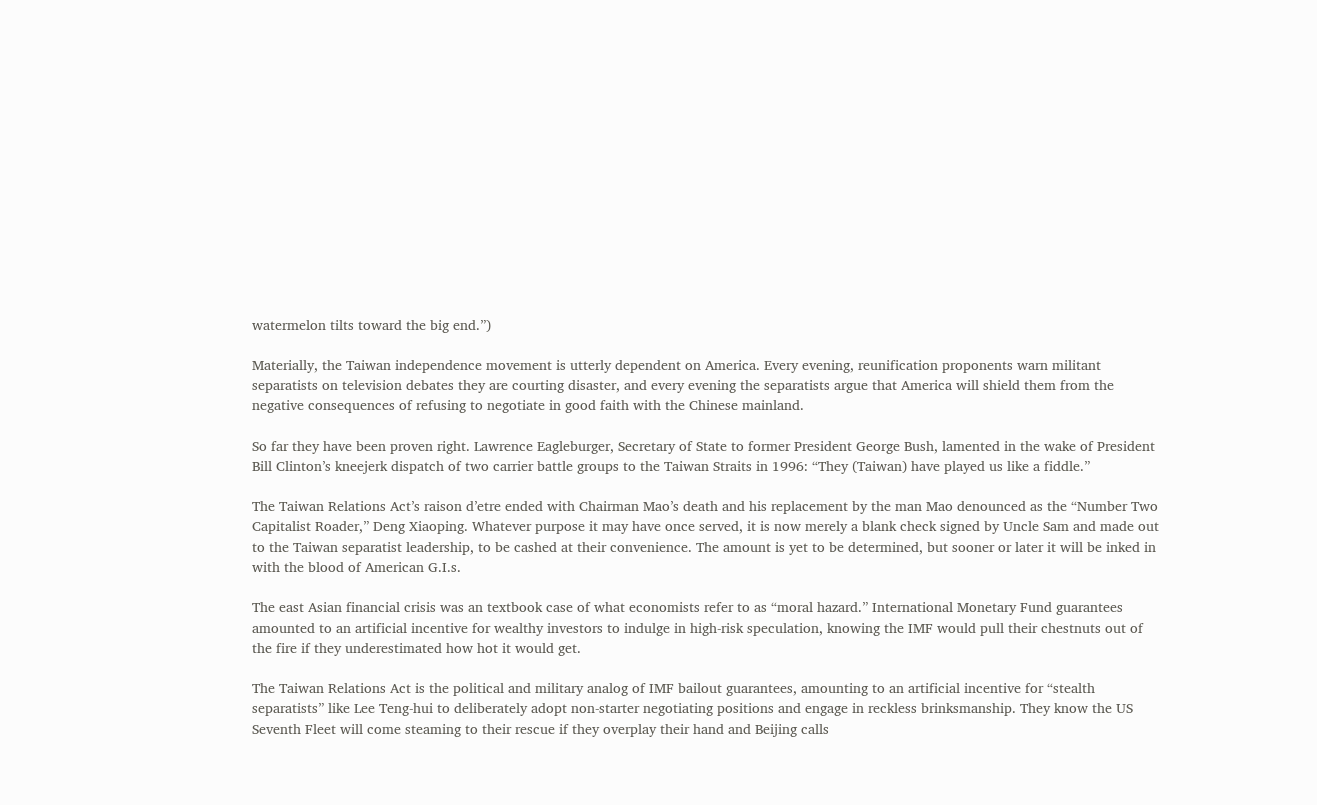watermelon tilts toward the big end.”)

Materially, the Taiwan independence movement is utterly dependent on America. Every evening, reunification proponents warn militant separatists on television debates they are courting disaster, and every evening the separatists argue that America will shield them from the negative consequences of refusing to negotiate in good faith with the Chinese mainland.

So far they have been proven right. Lawrence Eagleburger, Secretary of State to former President George Bush, lamented in the wake of President Bill Clinton’s kneejerk dispatch of two carrier battle groups to the Taiwan Straits in 1996: “They (Taiwan) have played us like a fiddle.”

The Taiwan Relations Act’s raison d’etre ended with Chairman Mao’s death and his replacement by the man Mao denounced as the “Number Two Capitalist Roader,” Deng Xiaoping. Whatever purpose it may have once served, it is now merely a blank check signed by Uncle Sam and made out to the Taiwan separatist leadership, to be cashed at their convenience. The amount is yet to be determined, but sooner or later it will be inked in with the blood of American G.I.s.

The east Asian financial crisis was an textbook case of what economists refer to as “moral hazard.” International Monetary Fund guarantees amounted to an artificial incentive for wealthy investors to indulge in high-risk speculation, knowing the IMF would pull their chestnuts out of the fire if they underestimated how hot it would get.

The Taiwan Relations Act is the political and military analog of IMF bailout guarantees, amounting to an artificial incentive for “stealth separatists” like Lee Teng-hui to deliberately adopt non-starter negotiating positions and engage in reckless brinksmanship. They know the US Seventh Fleet will come steaming to their rescue if they overplay their hand and Beijing calls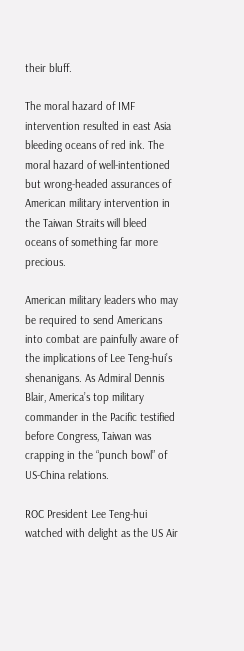their bluff.

The moral hazard of IMF intervention resulted in east Asia bleeding oceans of red ink. The moral hazard of well-intentioned but wrong-headed assurances of American military intervention in the Taiwan Straits will bleed oceans of something far more precious.

American military leaders who may be required to send Americans into combat are painfully aware of the implications of Lee Teng-hui’s shenanigans. As Admiral Dennis Blair, America’s top military commander in the Pacific testified before Congress, Taiwan was crapping in the “punch bowl” of US-China relations.

ROC President Lee Teng-hui watched with delight as the US Air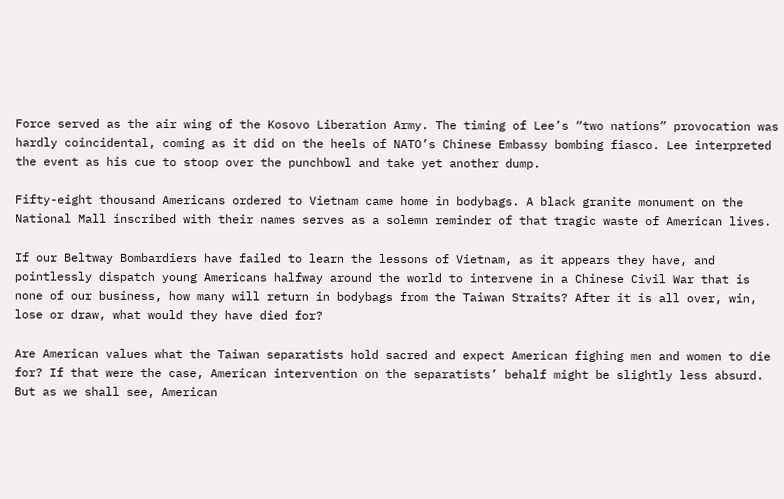Force served as the air wing of the Kosovo Liberation Army. The timing of Lee’s “two nations” provocation was hardly coincidental, coming as it did on the heels of NATO’s Chinese Embassy bombing fiasco. Lee interpreted the event as his cue to stoop over the punchbowl and take yet another dump.

Fifty-eight thousand Americans ordered to Vietnam came home in bodybags. A black granite monument on the National Mall inscribed with their names serves as a solemn reminder of that tragic waste of American lives.

If our Beltway Bombardiers have failed to learn the lessons of Vietnam, as it appears they have, and pointlessly dispatch young Americans halfway around the world to intervene in a Chinese Civil War that is none of our business, how many will return in bodybags from the Taiwan Straits? After it is all over, win, lose or draw, what would they have died for?

Are American values what the Taiwan separatists hold sacred and expect American fighing men and women to die for? If that were the case, American intervention on the separatists’ behalf might be slightly less absurd. But as we shall see, American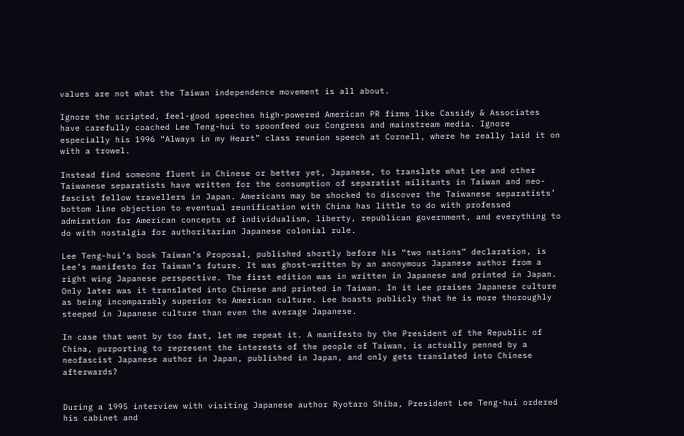values are not what the Taiwan independence movement is all about.

Ignore the scripted, feel-good speeches high-powered American PR firms like Cassidy & Associates have carefully coached Lee Teng-hui to spoonfeed our Congress and mainstream media. Ignore especially his 1996 “Always in my Heart” class reunion speech at Cornell, where he really laid it on with a trowel.

Instead find someone fluent in Chinese or better yet, Japanese, to translate what Lee and other Taiwanese separatists have written for the consumption of separatist militants in Taiwan and neo-fascist fellow travellers in Japan. Americans may be shocked to discover the Taiwanese separatists’ bottom line objection to eventual reunification with China has little to do with professed admiration for American concepts of individualism, liberty, republican government, and everything to do with nostalgia for authoritarian Japanese colonial rule.

Lee Teng-hui’s book Taiwan’s Proposal, published shortly before his “two nations” declaration, is Lee’s manifesto for Taiwan’s future. It was ghost-written by an anonymous Japanese author from a right wing Japanese perspective. The first edition was in written in Japanese and printed in Japan. Only later was it translated into Chinese and printed in Taiwan. In it Lee praises Japanese culture as being incomparably superior to American culture. Lee boasts publicly that he is more thoroughly steeped in Japanese culture than even the average Japanese.

In case that went by too fast, let me repeat it. A manifesto by the President of the Republic of China, purporting to represent the interests of the people of Taiwan, is actually penned by a neofascist Japanese author in Japan, published in Japan, and only gets translated into Chinese afterwards?


During a 1995 interview with visiting Japanese author Ryotaro Shiba, President Lee Teng-hui ordered his cabinet and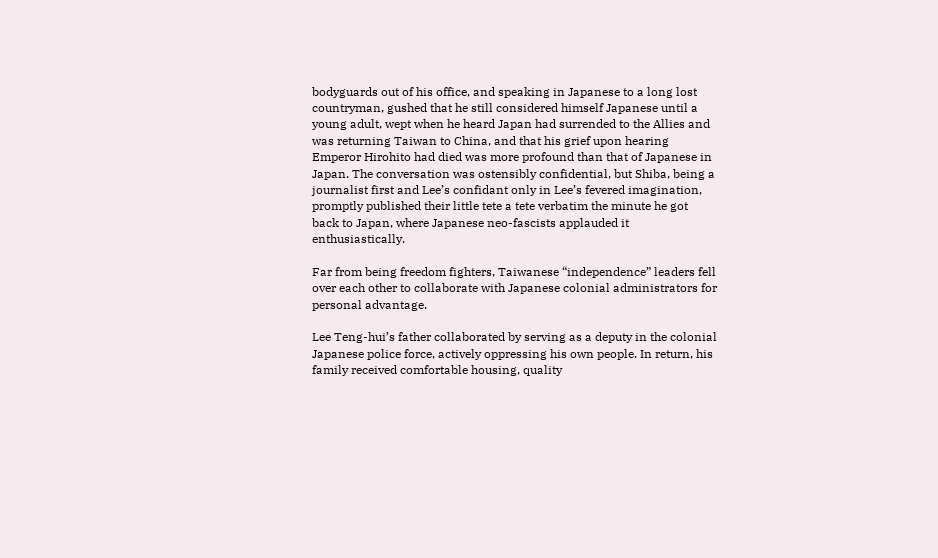bodyguards out of his office, and speaking in Japanese to a long lost countryman, gushed that he still considered himself Japanese until a young adult, wept when he heard Japan had surrended to the Allies and was returning Taiwan to China, and that his grief upon hearing Emperor Hirohito had died was more profound than that of Japanese in Japan. The conversation was ostensibly confidential, but Shiba, being a journalist first and Lee’s confidant only in Lee’s fevered imagination, promptly published their little tete a tete verbatim the minute he got back to Japan, where Japanese neo-fascists applauded it enthusiastically.

Far from being freedom fighters, Taiwanese “independence” leaders fell over each other to collaborate with Japanese colonial administrators for personal advantage.

Lee Teng-hui’s father collaborated by serving as a deputy in the colonial Japanese police force, actively oppressing his own people. In return, his family received comfortable housing, quality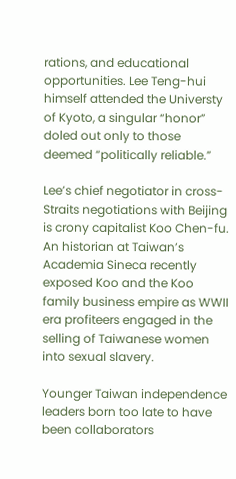rations, and educational opportunities. Lee Teng-hui himself attended the Universty of Kyoto, a singular “honor” doled out only to those deemed “politically reliable.”

Lee’s chief negotiator in cross-Straits negotiations with Beijing is crony capitalist Koo Chen-fu. An historian at Taiwan’s Academia Sineca recently exposed Koo and the Koo family business empire as WWII era profiteers engaged in the selling of Taiwanese women into sexual slavery.

Younger Taiwan independence leaders born too late to have been collaborators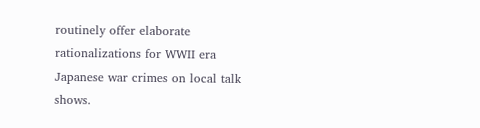routinely offer elaborate rationalizations for WWII era Japanese war crimes on local talk shows.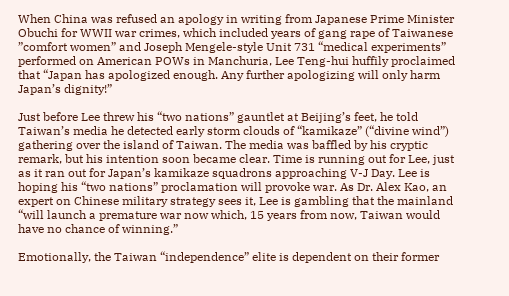When China was refused an apology in writing from Japanese Prime Minister Obuchi for WWII war crimes, which included years of gang rape of Taiwanese ”comfort women” and Joseph Mengele-style Unit 731 “medical experiments” performed on American POWs in Manchuria, Lee Teng-hui huffily proclaimed that “Japan has apologized enough. Any further apologizing will only harm Japan’s dignity!”

Just before Lee threw his “two nations” gauntlet at Beijing’s feet, he told Taiwan’s media he detected early storm clouds of “kamikaze” (“divine wind”) gathering over the island of Taiwan. The media was baffled by his cryptic remark, but his intention soon became clear. Time is running out for Lee, just as it ran out for Japan’s kamikaze squadrons approaching V-J Day. Lee is hoping his “two nations” proclamation will provoke war. As Dr. Alex Kao, an expert on Chinese military strategy sees it, Lee is gambling that the mainland “will launch a premature war now which, 15 years from now, Taiwan would have no chance of winning.”

Emotionally, the Taiwan “independence” elite is dependent on their former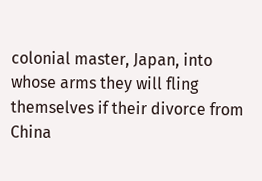colonial master, Japan, into whose arms they will fling themselves if their divorce from China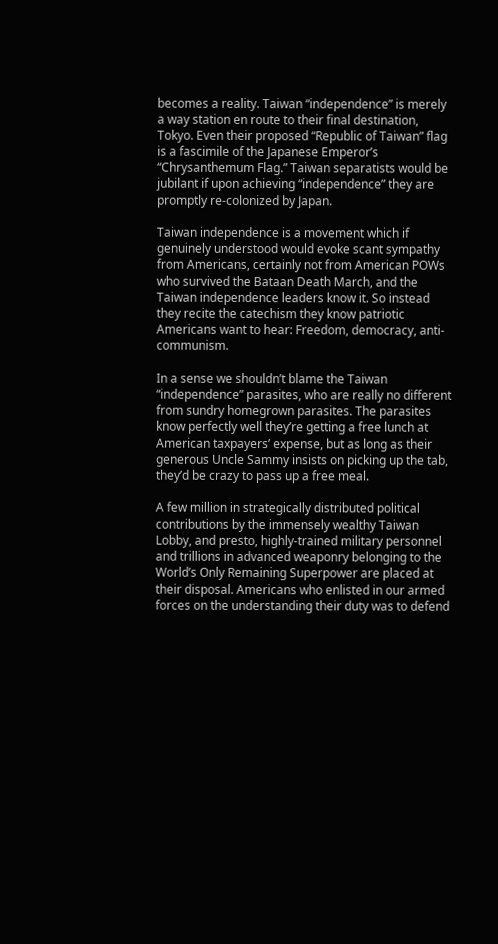becomes a reality. Taiwan “independence” is merely a way station en route to their final destination, Tokyo. Even their proposed “Republic of Taiwan” flag is a fascimile of the Japanese Emperor’s “Chrysanthemum Flag.” Taiwan separatists would be jubilant if upon achieving “independence” they are promptly re-colonized by Japan.

Taiwan independence is a movement which if genuinely understood would evoke scant sympathy from Americans, certainly not from American POWs who survived the Bataan Death March, and the Taiwan independence leaders know it. So instead they recite the catechism they know patriotic Americans want to hear: Freedom, democracy, anti-communism.

In a sense we shouldn’t blame the Taiwan “independence” parasites, who are really no different from sundry homegrown parasites. The parasites know perfectly well they’re getting a free lunch at American taxpayers’ expense, but as long as their generous Uncle Sammy insists on picking up the tab, they’d be crazy to pass up a free meal.

A few million in strategically distributed political contributions by the immensely wealthy Taiwan Lobby, and presto, highly-trained military personnel and trillions in advanced weaponry belonging to the World’s Only Remaining Superpower are placed at their disposal. Americans who enlisted in our armed forces on the understanding their duty was to defend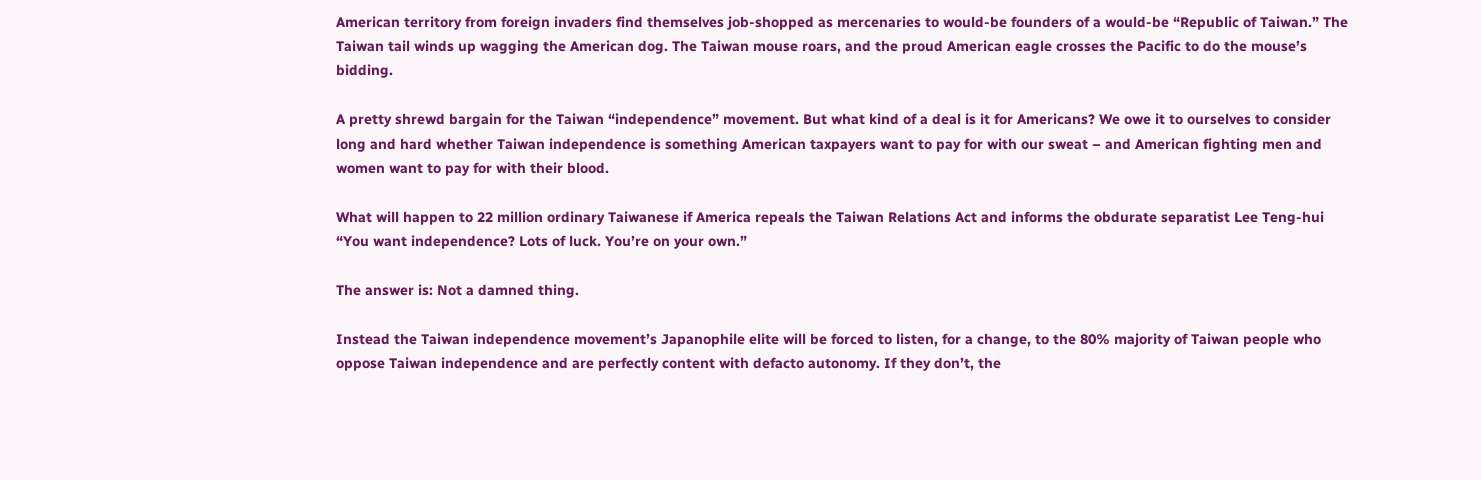American territory from foreign invaders find themselves job-shopped as mercenaries to would-be founders of a would-be “Republic of Taiwan.” The Taiwan tail winds up wagging the American dog. The Taiwan mouse roars, and the proud American eagle crosses the Pacific to do the mouse’s bidding.

A pretty shrewd bargain for the Taiwan “independence” movement. But what kind of a deal is it for Americans? We owe it to ourselves to consider long and hard whether Taiwan independence is something American taxpayers want to pay for with our sweat – and American fighting men and women want to pay for with their blood.

What will happen to 22 million ordinary Taiwanese if America repeals the Taiwan Relations Act and informs the obdurate separatist Lee Teng-hui “You want independence? Lots of luck. You’re on your own.”

The answer is: Not a damned thing.

Instead the Taiwan independence movement’s Japanophile elite will be forced to listen, for a change, to the 80% majority of Taiwan people who oppose Taiwan independence and are perfectly content with defacto autonomy. If they don’t, the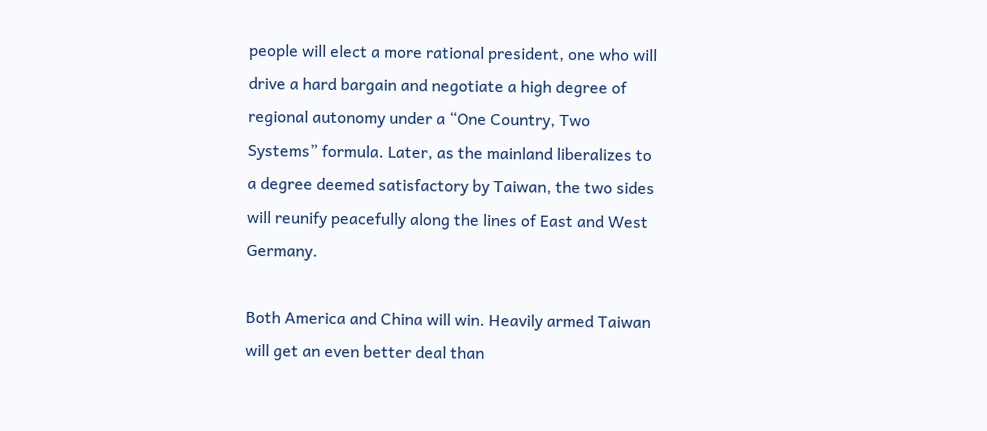people will elect a more rational president, one who will drive a hard bargain and negotiate a high degree of regional autonomy under a “One Country, Two Systems” formula. Later, as the mainland liberalizes to a degree deemed satisfactory by Taiwan, the two sides will reunify peacefully along the lines of East and West Germany.

Both America and China will win. Heavily armed Taiwan will get an even better deal than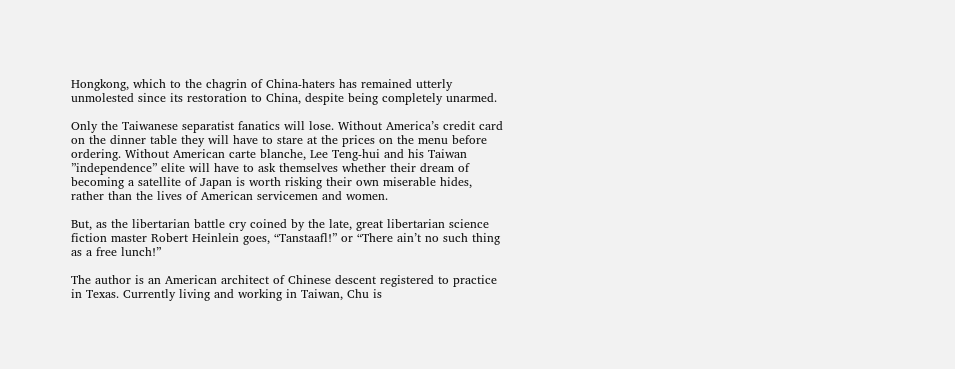Hongkong, which to the chagrin of China-haters has remained utterly unmolested since its restoration to China, despite being completely unarmed.

Only the Taiwanese separatist fanatics will lose. Without America’s credit card on the dinner table they will have to stare at the prices on the menu before ordering. Without American carte blanche, Lee Teng-hui and his Taiwan ”independence” elite will have to ask themselves whether their dream of becoming a satellite of Japan is worth risking their own miserable hides, rather than the lives of American servicemen and women.

But, as the libertarian battle cry coined by the late, great libertarian science fiction master Robert Heinlein goes, “Tanstaafl!” or “There ain’t no such thing as a free lunch!”

The author is an American architect of Chinese descent registered to practice in Texas. Currently living and working in Taiwan, Chu is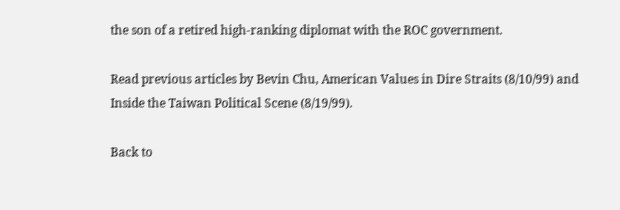the son of a retired high-ranking diplomat with the ROC government.

Read previous articles by Bevin Chu, American Values in Dire Straits (8/10/99) and Inside the Taiwan Political Scene (8/19/99).

Back to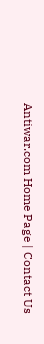Antiwar.com Home Page | Contact Us